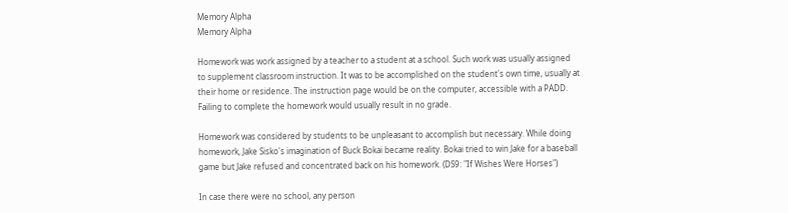Memory Alpha
Memory Alpha

Homework was work assigned by a teacher to a student at a school. Such work was usually assigned to supplement classroom instruction. It was to be accomplished on the student's own time, usually at their home or residence. The instruction page would be on the computer, accessible with a PADD. Failing to complete the homework would usually result in no grade.

Homework was considered by students to be unpleasant to accomplish but necessary. While doing homework, Jake Sisko's imagination of Buck Bokai became reality. Bokai tried to win Jake for a baseball game but Jake refused and concentrated back on his homework. (DS9: "If Wishes Were Horses")

In case there were no school, any person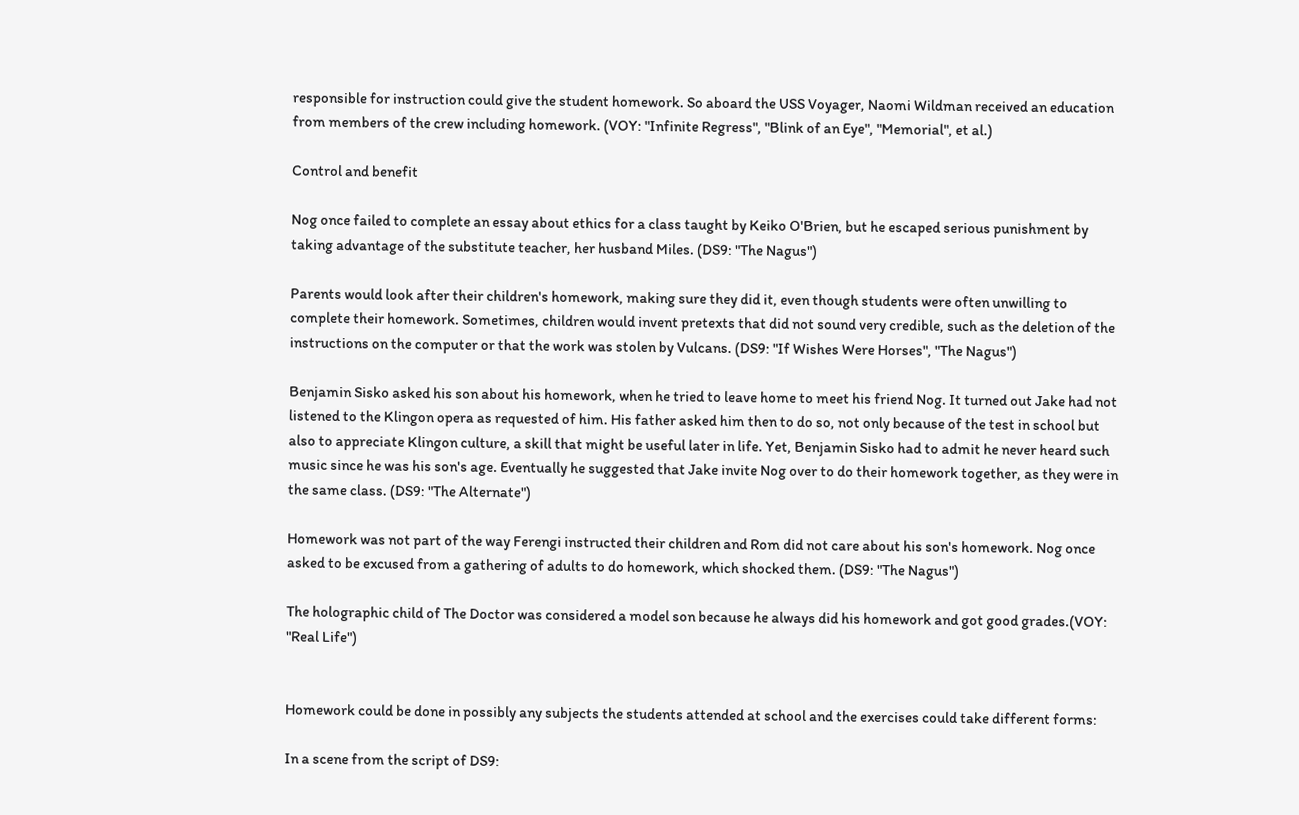responsible for instruction could give the student homework. So aboard the USS Voyager, Naomi Wildman received an education from members of the crew including homework. (VOY: "Infinite Regress", "Blink of an Eye", "Memorial", et al.)

Control and benefit

Nog once failed to complete an essay about ethics for a class taught by Keiko O'Brien, but he escaped serious punishment by taking advantage of the substitute teacher, her husband Miles. (DS9: "The Nagus")

Parents would look after their children's homework, making sure they did it, even though students were often unwilling to complete their homework. Sometimes, children would invent pretexts that did not sound very credible, such as the deletion of the instructions on the computer or that the work was stolen by Vulcans. (DS9: "If Wishes Were Horses", "The Nagus")

Benjamin Sisko asked his son about his homework, when he tried to leave home to meet his friend Nog. It turned out Jake had not listened to the Klingon opera as requested of him. His father asked him then to do so, not only because of the test in school but also to appreciate Klingon culture, a skill that might be useful later in life. Yet, Benjamin Sisko had to admit he never heard such music since he was his son's age. Eventually he suggested that Jake invite Nog over to do their homework together, as they were in the same class. (DS9: "The Alternate")

Homework was not part of the way Ferengi instructed their children and Rom did not care about his son's homework. Nog once asked to be excused from a gathering of adults to do homework, which shocked them. (DS9: "The Nagus")

The holographic child of The Doctor was considered a model son because he always did his homework and got good grades.(VOY: "Real Life")


Homework could be done in possibly any subjects the students attended at school and the exercises could take different forms:

In a scene from the script of DS9: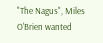"The Nagus", Miles O'Brien wanted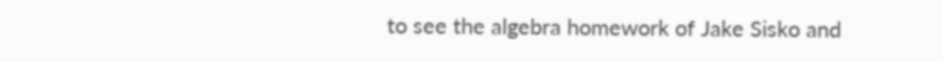to see the algebra homework of Jake Sisko and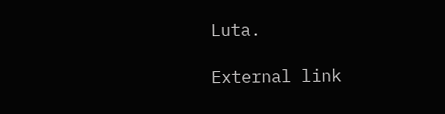Luta.

External link